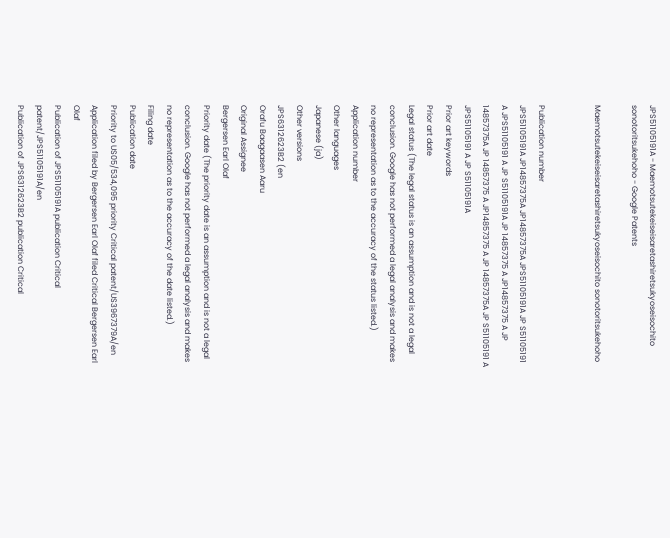JPS51105191A - Maemotsutekeiseisaretashiretsukyoseisochito sonotoritsukehoho - Google Patents

Maemotsutekeiseisaretashiretsukyoseisochito sonotoritsukehoho


Publication number
JPS51105191A JP14857375A JP14857375A JPS51105191A JP S51105191 A JPS51105191 A JP S51105191A JP 14857375 A JP14857375 A JP 14857375A JP 14857375 A JP14857375 A JP 14857375A JP S51105191 A JPS51105191 A JP S51105191A
Prior art keywords
Prior art date
Legal status (The legal status is an assumption and is not a legal conclusion. Google has not performed a legal analysis and makes no representation as to the accuracy of the status listed.)
Application number
Other languages
Japanese (ja)
Other versions
JPS6312623B2 (en
Orafu Baagaasen Aaru
Original Assignee
Bergersen Earl Olaf
Priority date (The priority date is an assumption and is not a legal conclusion. Google has not performed a legal analysis and makes no representation as to the accuracy of the date listed.)
Filing date
Publication date
Priority to US05/534,095 priority Critical patent/US3967379A/en
Application filed by Bergersen Earl Olaf filed Critical Bergersen Earl Olaf
Publication of JPS51105191A publication Critical patent/JPS51105191A/en
Publication of JPS6312623B2 publication Critical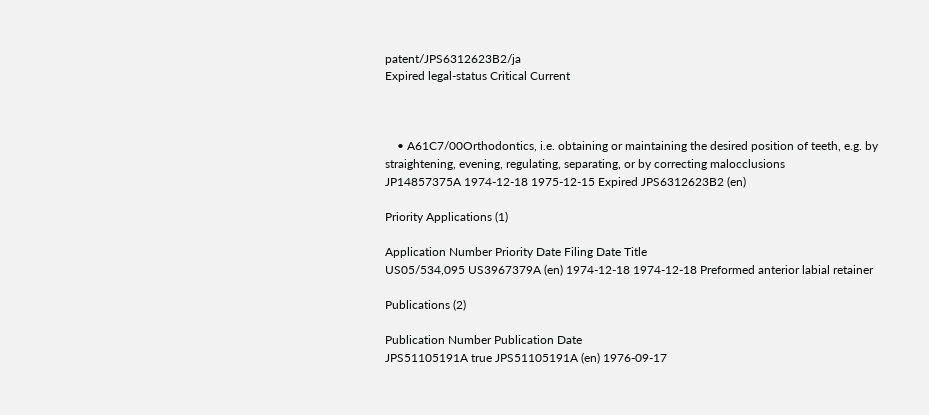patent/JPS6312623B2/ja
Expired legal-status Critical Current



    • A61C7/00Orthodontics, i.e. obtaining or maintaining the desired position of teeth, e.g. by straightening, evening, regulating, separating, or by correcting malocclusions
JP14857375A 1974-12-18 1975-12-15 Expired JPS6312623B2 (en)

Priority Applications (1)

Application Number Priority Date Filing Date Title
US05/534,095 US3967379A (en) 1974-12-18 1974-12-18 Preformed anterior labial retainer

Publications (2)

Publication Number Publication Date
JPS51105191A true JPS51105191A (en) 1976-09-17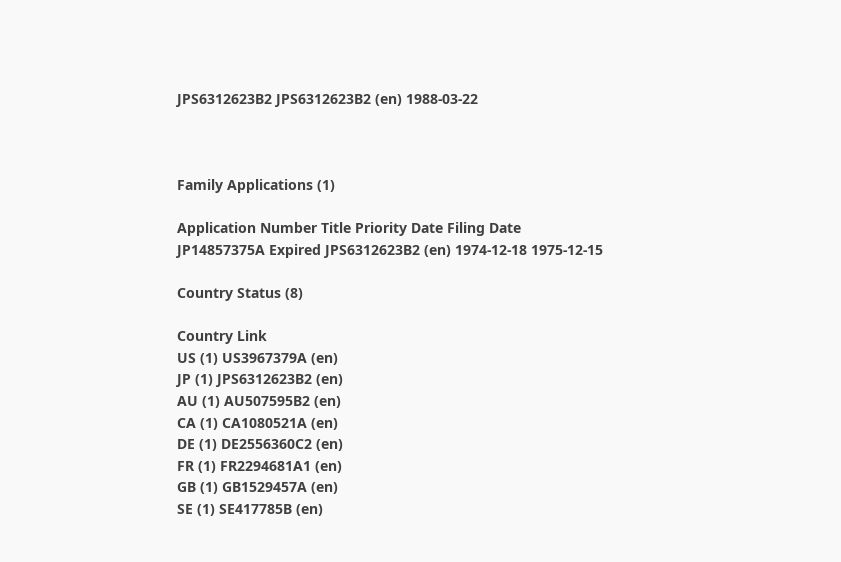JPS6312623B2 JPS6312623B2 (en) 1988-03-22



Family Applications (1)

Application Number Title Priority Date Filing Date
JP14857375A Expired JPS6312623B2 (en) 1974-12-18 1975-12-15

Country Status (8)

Country Link
US (1) US3967379A (en)
JP (1) JPS6312623B2 (en)
AU (1) AU507595B2 (en)
CA (1) CA1080521A (en)
DE (1) DE2556360C2 (en)
FR (1) FR2294681A1 (en)
GB (1) GB1529457A (en)
SE (1) SE417785B (en)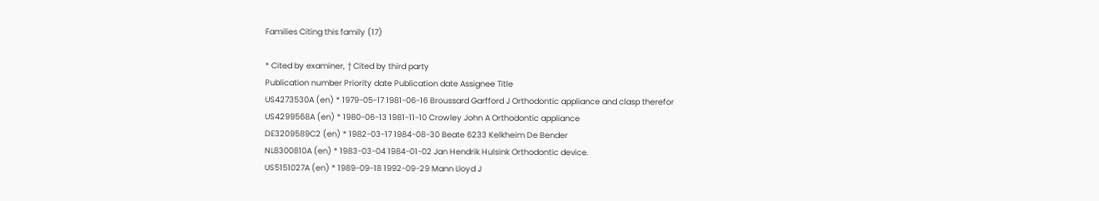Families Citing this family (17)

* Cited by examiner, † Cited by third party
Publication number Priority date Publication date Assignee Title
US4273530A (en) * 1979-05-17 1981-06-16 Broussard Garfford J Orthodontic appliance and clasp therefor
US4299568A (en) * 1980-06-13 1981-11-10 Crowley John A Orthodontic appliance
DE3209589C2 (en) * 1982-03-17 1984-08-30 Beate 6233 Kelkheim De Bender
NL8300810A (en) * 1983-03-04 1984-01-02 Jan Hendrik Hulsink Orthodontic device.
US5151027A (en) * 1989-09-18 1992-09-29 Mann Lloyd J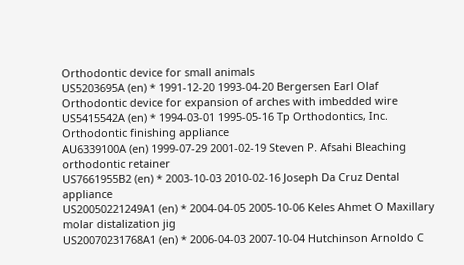Orthodontic device for small animals
US5203695A (en) * 1991-12-20 1993-04-20 Bergersen Earl Olaf Orthodontic device for expansion of arches with imbedded wire
US5415542A (en) * 1994-03-01 1995-05-16 Tp Orthodontics, Inc. Orthodontic finishing appliance
AU6339100A (en) 1999-07-29 2001-02-19 Steven P. Afsahi Bleaching orthodontic retainer
US7661955B2 (en) * 2003-10-03 2010-02-16 Joseph Da Cruz Dental appliance
US20050221249A1 (en) * 2004-04-05 2005-10-06 Keles Ahmet O Maxillary molar distalization jig
US20070231768A1 (en) * 2006-04-03 2007-10-04 Hutchinson Arnoldo C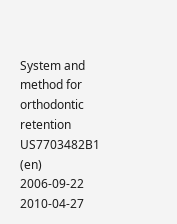System and method for orthodontic retention
US7703482B1 (en) 2006-09-22 2010-04-27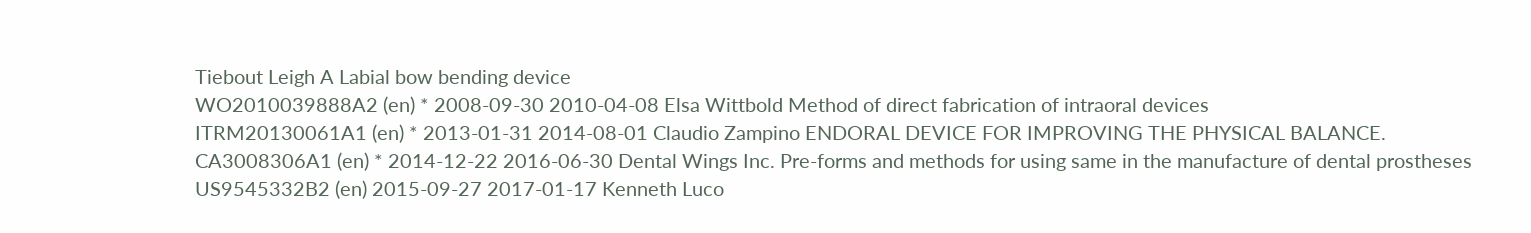Tiebout Leigh A Labial bow bending device
WO2010039888A2 (en) * 2008-09-30 2010-04-08 Elsa Wittbold Method of direct fabrication of intraoral devices
ITRM20130061A1 (en) * 2013-01-31 2014-08-01 Claudio Zampino ENDORAL DEVICE FOR IMPROVING THE PHYSICAL BALANCE.
CA3008306A1 (en) * 2014-12-22 2016-06-30 Dental Wings Inc. Pre-forms and methods for using same in the manufacture of dental prostheses
US9545332B2 (en) 2015-09-27 2017-01-17 Kenneth Luco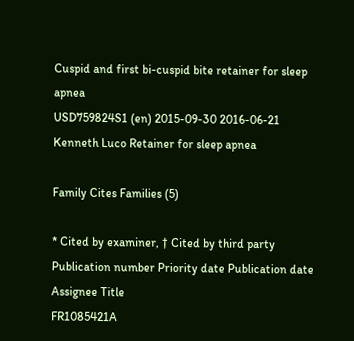Cuspid and first bi-cuspid bite retainer for sleep apnea
USD759824S1 (en) 2015-09-30 2016-06-21 Kenneth Luco Retainer for sleep apnea

Family Cites Families (5)

* Cited by examiner, † Cited by third party
Publication number Priority date Publication date Assignee Title
FR1085421A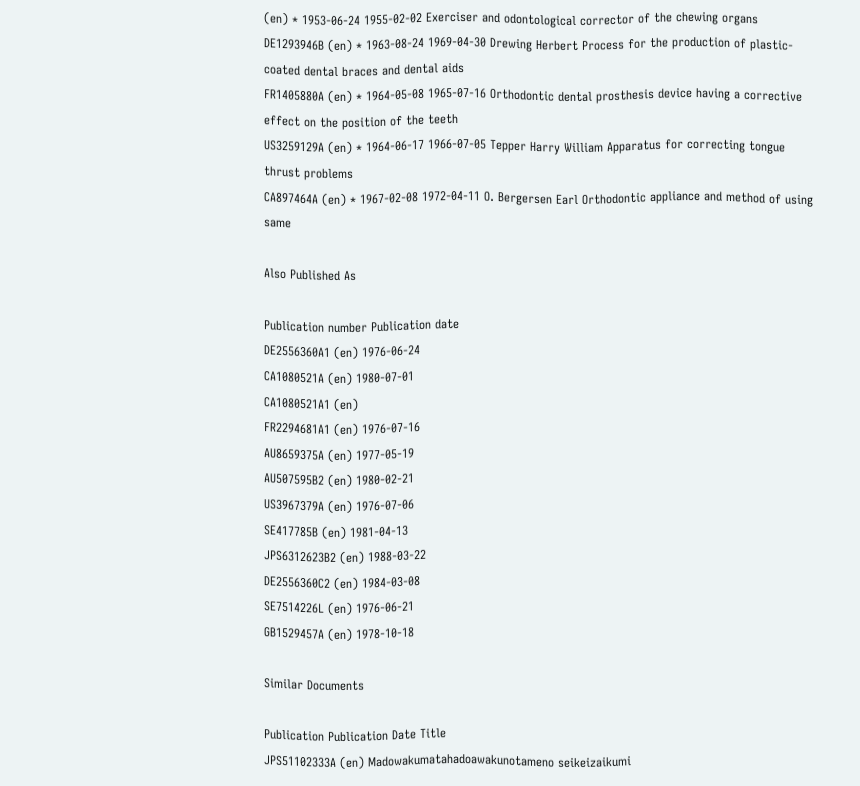(en) * 1953-06-24 1955-02-02 Exerciser and odontological corrector of the chewing organs
DE1293946B (en) * 1963-08-24 1969-04-30 Drewing Herbert Process for the production of plastic-coated dental braces and dental aids
FR1405880A (en) * 1964-05-08 1965-07-16 Orthodontic dental prosthesis device having a corrective effect on the position of the teeth
US3259129A (en) * 1964-06-17 1966-07-05 Tepper Harry William Apparatus for correcting tongue thrust problems
CA897464A (en) * 1967-02-08 1972-04-11 O. Bergersen Earl Orthodontic appliance and method of using same

Also Published As

Publication number Publication date
DE2556360A1 (en) 1976-06-24
CA1080521A (en) 1980-07-01
CA1080521A1 (en)
FR2294681A1 (en) 1976-07-16
AU8659375A (en) 1977-05-19
AU507595B2 (en) 1980-02-21
US3967379A (en) 1976-07-06
SE417785B (en) 1981-04-13
JPS6312623B2 (en) 1988-03-22
DE2556360C2 (en) 1984-03-08
SE7514226L (en) 1976-06-21
GB1529457A (en) 1978-10-18

Similar Documents

Publication Publication Date Title
JPS51102333A (en) Madowakumatahadoawakunotameno seikeizaikumi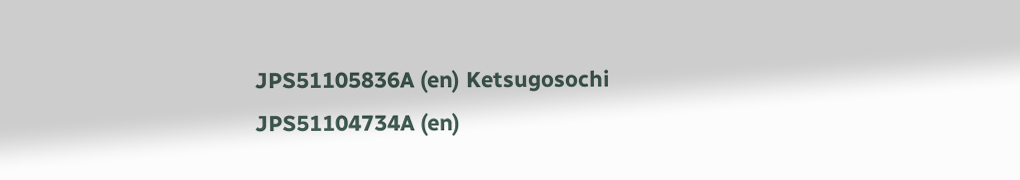JPS51105836A (en) Ketsugosochi
JPS51104734A (en)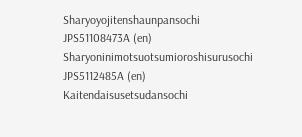Sharyoyojitenshaunpansochi
JPS51108473A (en) Sharyoninimotsuotsumioroshisurusochi
JPS5112485A (en) Kaitendaisusetsudansochi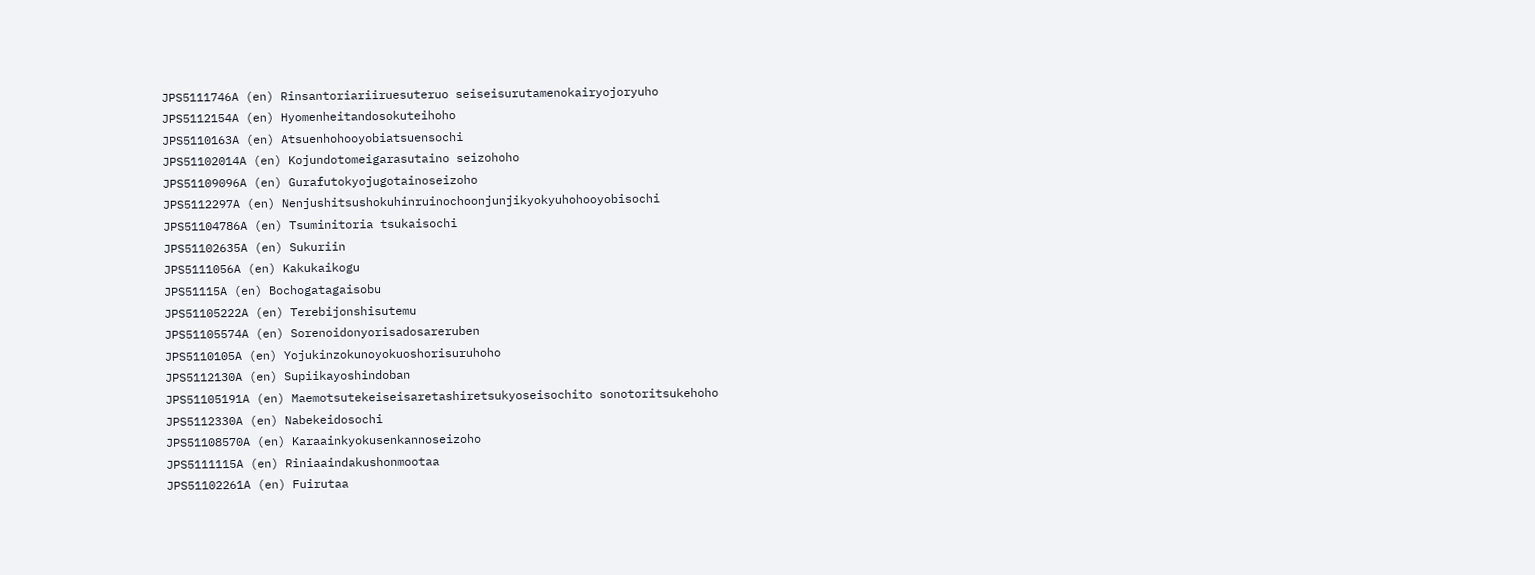JPS5111746A (en) Rinsantoriariiruesuteruo seiseisurutamenokairyojoryuho
JPS5112154A (en) Hyomenheitandosokuteihoho
JPS5110163A (en) Atsuenhohooyobiatsuensochi
JPS51102014A (en) Kojundotomeigarasutaino seizohoho
JPS51109096A (en) Gurafutokyojugotainoseizoho
JPS5112297A (en) Nenjushitsushokuhinruinochoonjunjikyokyuhohooyobisochi
JPS51104786A (en) Tsuminitoria tsukaisochi
JPS51102635A (en) Sukuriin
JPS5111056A (en) Kakukaikogu
JPS51115A (en) Bochogatagaisobu
JPS51105222A (en) Terebijonshisutemu
JPS51105574A (en) Sorenoidonyorisadosareruben
JPS5110105A (en) Yojukinzokunoyokuoshorisuruhoho
JPS5112130A (en) Supiikayoshindoban
JPS51105191A (en) Maemotsutekeiseisaretashiretsukyoseisochito sonotoritsukehoho
JPS5112330A (en) Nabekeidosochi
JPS51108570A (en) Karaainkyokusenkannoseizoho
JPS5111115A (en) Riniaaindakushonmootaa
JPS51102261A (en) Fuirutaa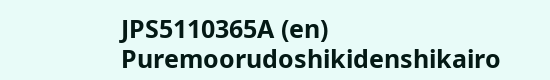JPS5110365A (en) Puremoorudoshikidenshikairo